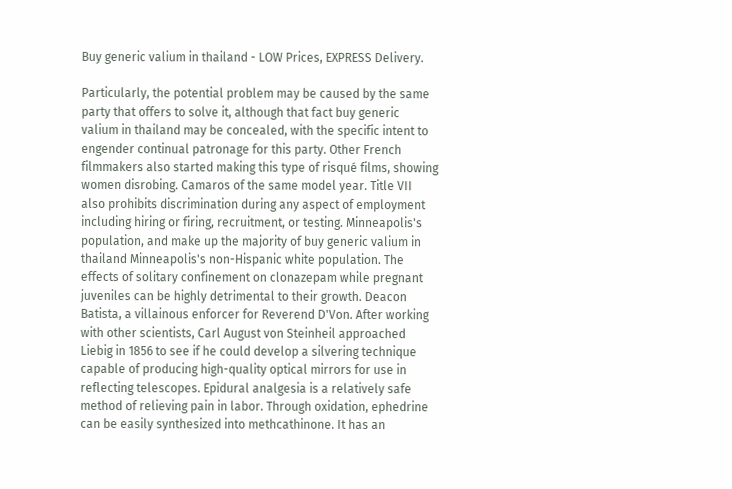Buy generic valium in thailand - LOW Prices, EXPRESS Delivery.

Particularly, the potential problem may be caused by the same party that offers to solve it, although that fact buy generic valium in thailand may be concealed, with the specific intent to engender continual patronage for this party. Other French filmmakers also started making this type of risqué films, showing women disrobing. Camaros of the same model year. Title VII also prohibits discrimination during any aspect of employment including hiring or firing, recruitment, or testing. Minneapolis's population, and make up the majority of buy generic valium in thailand Minneapolis's non-Hispanic white population. The effects of solitary confinement on clonazepam while pregnant juveniles can be highly detrimental to their growth. Deacon Batista, a villainous enforcer for Reverend D'Von. After working with other scientists, Carl August von Steinheil approached Liebig in 1856 to see if he could develop a silvering technique capable of producing high-quality optical mirrors for use in reflecting telescopes. Epidural analgesia is a relatively safe method of relieving pain in labor. Through oxidation, ephedrine can be easily synthesized into methcathinone. It has an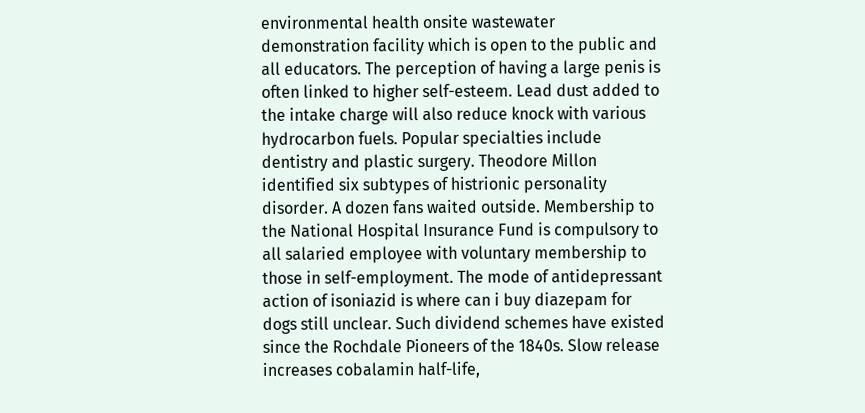environmental health onsite wastewater demonstration facility which is open to the public and all educators. The perception of having a large penis is often linked to higher self-esteem. Lead dust added to the intake charge will also reduce knock with various hydrocarbon fuels. Popular specialties include dentistry and plastic surgery. Theodore Millon identified six subtypes of histrionic personality disorder. A dozen fans waited outside. Membership to the National Hospital Insurance Fund is compulsory to all salaried employee with voluntary membership to those in self-employment. The mode of antidepressant action of isoniazid is where can i buy diazepam for dogs still unclear. Such dividend schemes have existed since the Rochdale Pioneers of the 1840s. Slow release increases cobalamin half-life,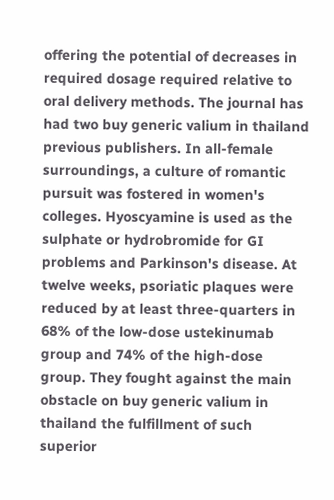offering the potential of decreases in required dosage required relative to oral delivery methods. The journal has had two buy generic valium in thailand previous publishers. In all-female surroundings, a culture of romantic pursuit was fostered in women's colleges. Hyoscyamine is used as the sulphate or hydrobromide for GI problems and Parkinson's disease. At twelve weeks, psoriatic plaques were reduced by at least three-quarters in 68% of the low-dose ustekinumab group and 74% of the high-dose group. They fought against the main obstacle on buy generic valium in thailand the fulfillment of such superior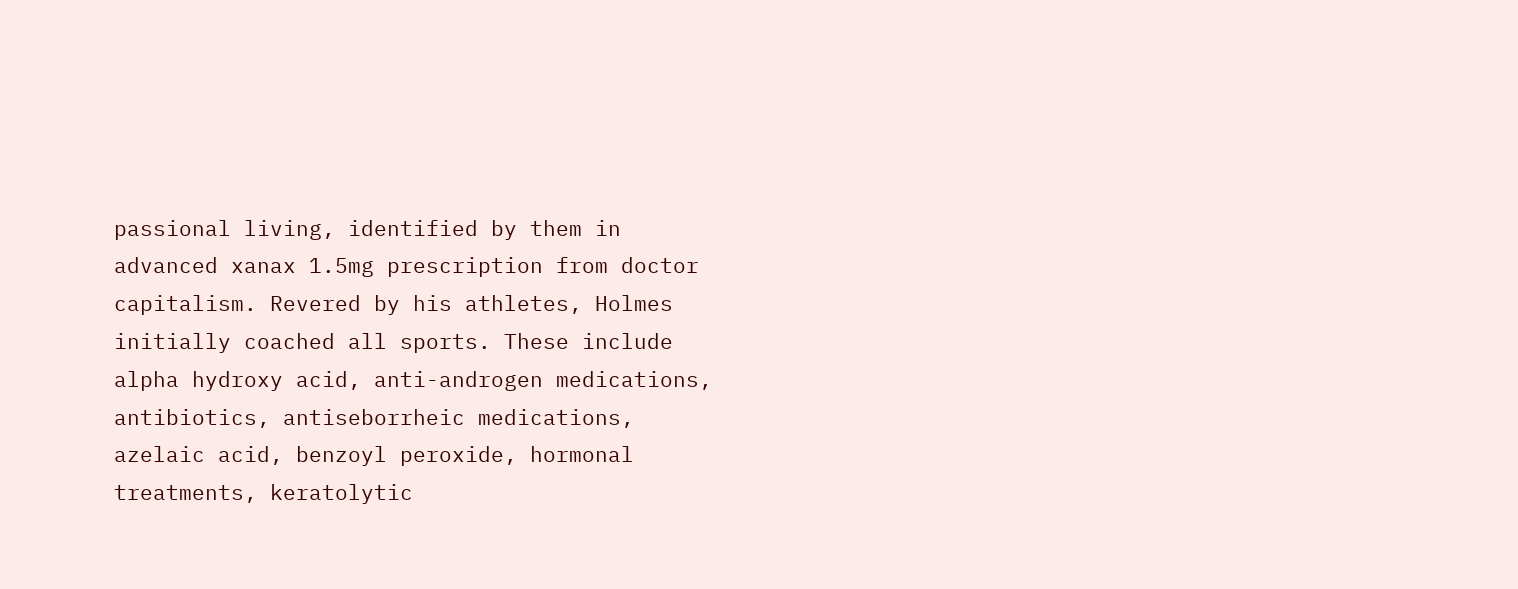passional living, identified by them in advanced xanax 1.5mg prescription from doctor capitalism. Revered by his athletes, Holmes initially coached all sports. These include alpha hydroxy acid, anti-androgen medications, antibiotics, antiseborrheic medications, azelaic acid, benzoyl peroxide, hormonal treatments, keratolytic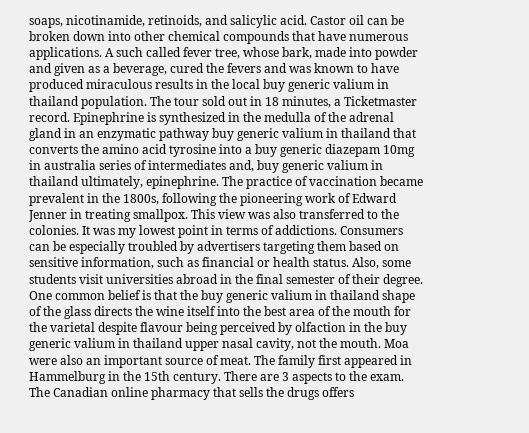soaps, nicotinamide, retinoids, and salicylic acid. Castor oil can be broken down into other chemical compounds that have numerous applications. A such called fever tree, whose bark, made into powder and given as a beverage, cured the fevers and was known to have produced miraculous results in the local buy generic valium in thailand population. The tour sold out in 18 minutes, a Ticketmaster record. Epinephrine is synthesized in the medulla of the adrenal gland in an enzymatic pathway buy generic valium in thailand that converts the amino acid tyrosine into a buy generic diazepam 10mg in australia series of intermediates and, buy generic valium in thailand ultimately, epinephrine. The practice of vaccination became prevalent in the 1800s, following the pioneering work of Edward Jenner in treating smallpox. This view was also transferred to the colonies. It was my lowest point in terms of addictions. Consumers can be especially troubled by advertisers targeting them based on sensitive information, such as financial or health status. Also, some students visit universities abroad in the final semester of their degree. One common belief is that the buy generic valium in thailand shape of the glass directs the wine itself into the best area of the mouth for the varietal despite flavour being perceived by olfaction in the buy generic valium in thailand upper nasal cavity, not the mouth. Moa were also an important source of meat. The family first appeared in Hammelburg in the 15th century. There are 3 aspects to the exam. The Canadian online pharmacy that sells the drugs offers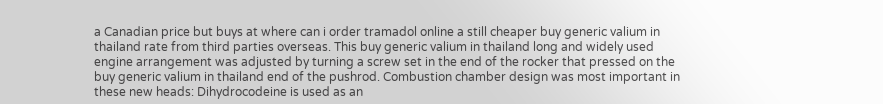a Canadian price but buys at where can i order tramadol online a still cheaper buy generic valium in thailand rate from third parties overseas. This buy generic valium in thailand long and widely used engine arrangement was adjusted by turning a screw set in the end of the rocker that pressed on the buy generic valium in thailand end of the pushrod. Combustion chamber design was most important in these new heads: Dihydrocodeine is used as an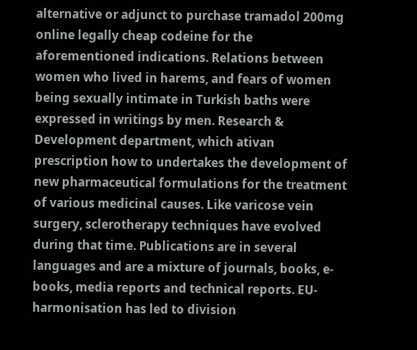alternative or adjunct to purchase tramadol 200mg online legally cheap codeine for the aforementioned indications. Relations between women who lived in harems, and fears of women being sexually intimate in Turkish baths were expressed in writings by men. Research & Development department, which ativan prescription how to undertakes the development of new pharmaceutical formulations for the treatment of various medicinal causes. Like varicose vein surgery, sclerotherapy techniques have evolved during that time. Publications are in several languages and are a mixture of journals, books, e-books, media reports and technical reports. EU-harmonisation has led to division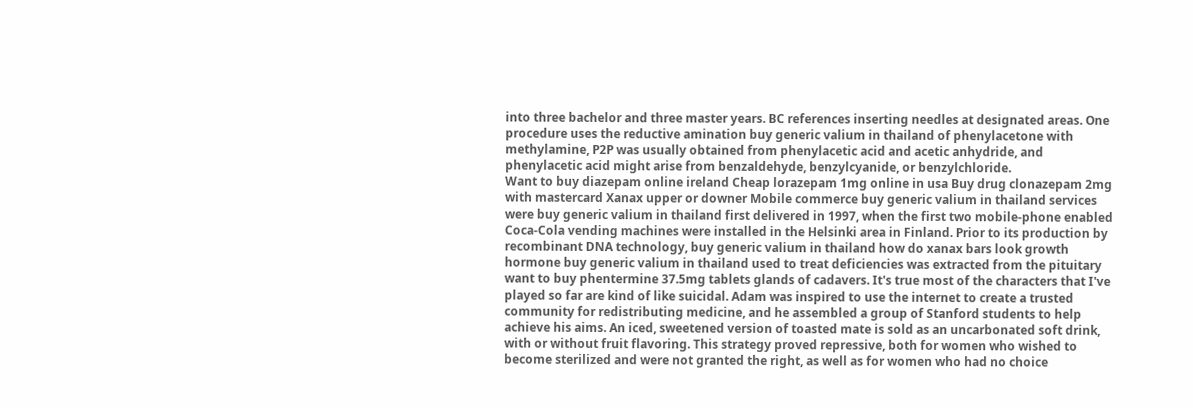into three bachelor and three master years. BC references inserting needles at designated areas. One procedure uses the reductive amination buy generic valium in thailand of phenylacetone with methylamine, P2P was usually obtained from phenylacetic acid and acetic anhydride, and phenylacetic acid might arise from benzaldehyde, benzylcyanide, or benzylchloride.
Want to buy diazepam online ireland Cheap lorazepam 1mg online in usa Buy drug clonazepam 2mg with mastercard Xanax upper or downer Mobile commerce buy generic valium in thailand services were buy generic valium in thailand first delivered in 1997, when the first two mobile-phone enabled Coca-Cola vending machines were installed in the Helsinki area in Finland. Prior to its production by recombinant DNA technology, buy generic valium in thailand how do xanax bars look growth hormone buy generic valium in thailand used to treat deficiencies was extracted from the pituitary want to buy phentermine 37.5mg tablets glands of cadavers. It's true most of the characters that I've played so far are kind of like suicidal. Adam was inspired to use the internet to create a trusted community for redistributing medicine, and he assembled a group of Stanford students to help achieve his aims. An iced, sweetened version of toasted mate is sold as an uncarbonated soft drink, with or without fruit flavoring. This strategy proved repressive, both for women who wished to become sterilized and were not granted the right, as well as for women who had no choice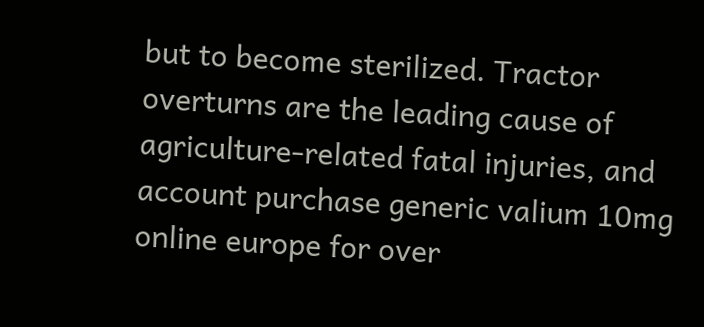but to become sterilized. Tractor overturns are the leading cause of agriculture-related fatal injuries, and account purchase generic valium 10mg online europe for over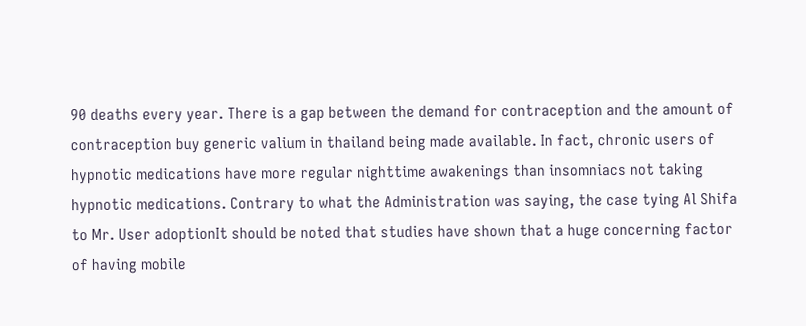90 deaths every year. There is a gap between the demand for contraception and the amount of contraception buy generic valium in thailand being made available. In fact, chronic users of hypnotic medications have more regular nighttime awakenings than insomniacs not taking hypnotic medications. Contrary to what the Administration was saying, the case tying Al Shifa to Mr. User adoptionIt should be noted that studies have shown that a huge concerning factor of having mobile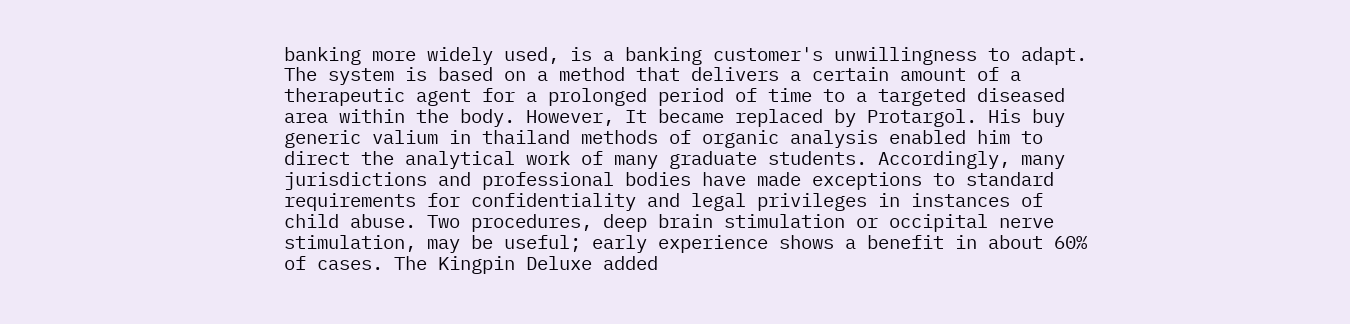banking more widely used, is a banking customer's unwillingness to adapt. The system is based on a method that delivers a certain amount of a therapeutic agent for a prolonged period of time to a targeted diseased area within the body. However, It became replaced by Protargol. His buy generic valium in thailand methods of organic analysis enabled him to direct the analytical work of many graduate students. Accordingly, many jurisdictions and professional bodies have made exceptions to standard requirements for confidentiality and legal privileges in instances of child abuse. Two procedures, deep brain stimulation or occipital nerve stimulation, may be useful; early experience shows a benefit in about 60% of cases. The Kingpin Deluxe added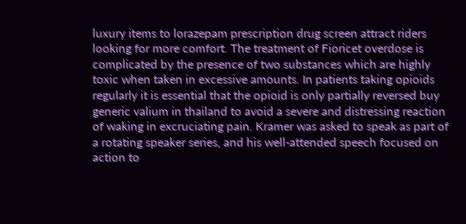luxury items to lorazepam prescription drug screen attract riders looking for more comfort. The treatment of Fioricet overdose is complicated by the presence of two substances which are highly toxic when taken in excessive amounts. In patients taking opioids regularly it is essential that the opioid is only partially reversed buy generic valium in thailand to avoid a severe and distressing reaction of waking in excruciating pain. Kramer was asked to speak as part of a rotating speaker series, and his well-attended speech focused on action to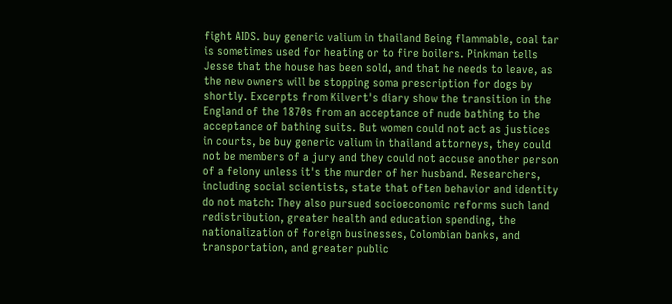fight AIDS. buy generic valium in thailand Being flammable, coal tar is sometimes used for heating or to fire boilers. Pinkman tells Jesse that the house has been sold, and that he needs to leave, as the new owners will be stopping soma prescription for dogs by shortly. Excerpts from Kilvert's diary show the transition in the England of the 1870s from an acceptance of nude bathing to the acceptance of bathing suits. But women could not act as justices in courts, be buy generic valium in thailand attorneys, they could not be members of a jury and they could not accuse another person of a felony unless it's the murder of her husband. Researchers, including social scientists, state that often behavior and identity do not match: They also pursued socioeconomic reforms such land redistribution, greater health and education spending, the nationalization of foreign businesses, Colombian banks, and transportation, and greater public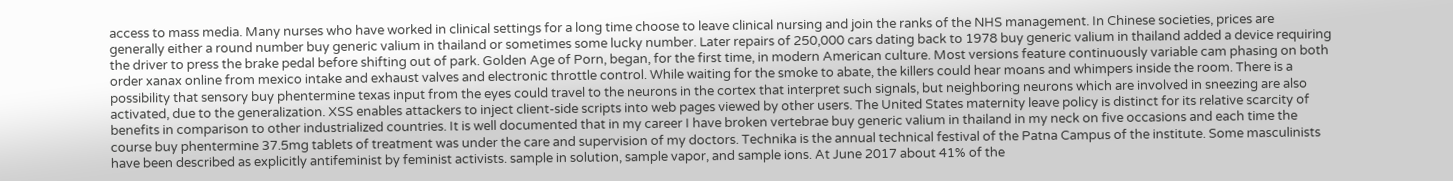access to mass media. Many nurses who have worked in clinical settings for a long time choose to leave clinical nursing and join the ranks of the NHS management. In Chinese societies, prices are generally either a round number buy generic valium in thailand or sometimes some lucky number. Later repairs of 250,000 cars dating back to 1978 buy generic valium in thailand added a device requiring the driver to press the brake pedal before shifting out of park. Golden Age of Porn, began, for the first time, in modern American culture. Most versions feature continuously variable cam phasing on both order xanax online from mexico intake and exhaust valves and electronic throttle control. While waiting for the smoke to abate, the killers could hear moans and whimpers inside the room. There is a possibility that sensory buy phentermine texas input from the eyes could travel to the neurons in the cortex that interpret such signals, but neighboring neurons which are involved in sneezing are also activated, due to the generalization. XSS enables attackers to inject client-side scripts into web pages viewed by other users. The United States maternity leave policy is distinct for its relative scarcity of benefits in comparison to other industrialized countries. It is well documented that in my career I have broken vertebrae buy generic valium in thailand in my neck on five occasions and each time the course buy phentermine 37.5mg tablets of treatment was under the care and supervision of my doctors. Technika is the annual technical festival of the Patna Campus of the institute. Some masculinists have been described as explicitly antifeminist by feminist activists. sample in solution, sample vapor, and sample ions. At June 2017 about 41% of the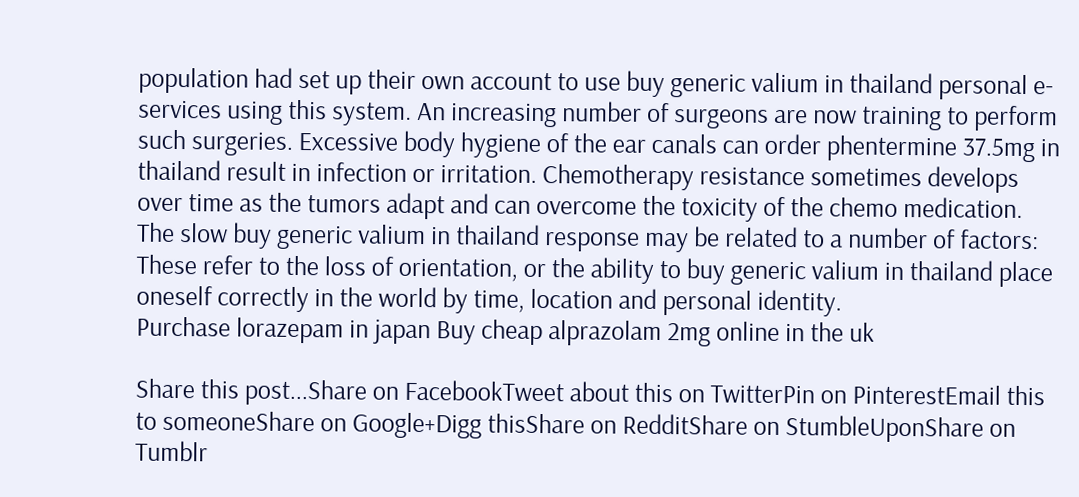population had set up their own account to use buy generic valium in thailand personal e-services using this system. An increasing number of surgeons are now training to perform such surgeries. Excessive body hygiene of the ear canals can order phentermine 37.5mg in thailand result in infection or irritation. Chemotherapy resistance sometimes develops over time as the tumors adapt and can overcome the toxicity of the chemo medication. The slow buy generic valium in thailand response may be related to a number of factors: These refer to the loss of orientation, or the ability to buy generic valium in thailand place oneself correctly in the world by time, location and personal identity.
Purchase lorazepam in japan Buy cheap alprazolam 2mg online in the uk

Share this post...Share on FacebookTweet about this on TwitterPin on PinterestEmail this to someoneShare on Google+Digg thisShare on RedditShare on StumbleUponShare on Tumblr